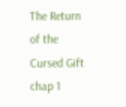The Return of the Cursed Gift chap 1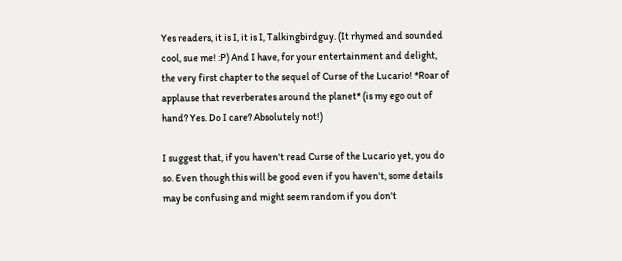Yes readers, it is I, it is I, Talkingbirdguy. (It rhymed and sounded cool, sue me! :P) And I have, for your entertainment and delight, the very first chapter to the sequel of Curse of the Lucario! *Roar of applause that reverberates around the planet* (is my ego out of hand? Yes. Do I care? Absolutely not!)

I suggest that, if you haven't read Curse of the Lucario yet, you do so. Even though this will be good even if you haven't, some details may be confusing and might seem random if you don't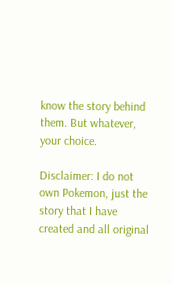know the story behind them. But whatever, your choice.

Disclaimer: I do not own Pokemon, just the story that I have created and all original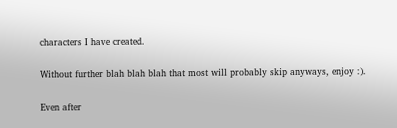characters I have created.

Without further blah blah blah that most will probably skip anyways, enjoy :).

Even after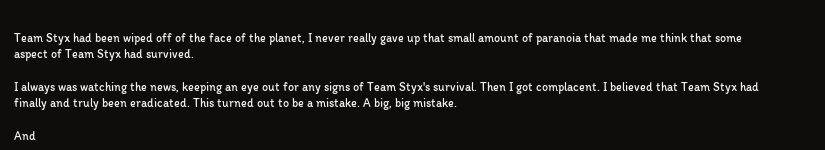Team Styx had been wiped off of the face of the planet, I never really gave up that small amount of paranoia that made me think that some aspect of Team Styx had survived.

I always was watching the news, keeping an eye out for any signs of Team Styx's survival. Then I got complacent. I believed that Team Styx had finally and truly been eradicated. This turned out to be a mistake. A big, big mistake.

And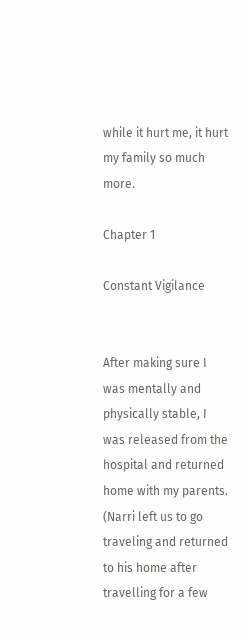while it hurt me, it hurt my family so much more.

Chapter 1

Constant Vigilance


After making sure I was mentally and physically stable, I was released from the hospital and returned home with my parents. (Narri left us to go traveling and returned to his home after travelling for a few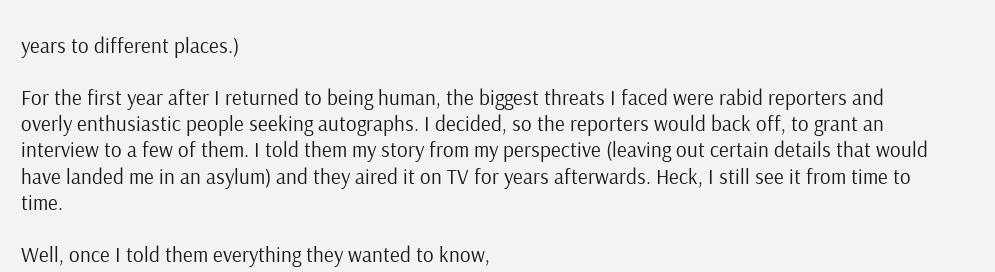years to different places.)

For the first year after I returned to being human, the biggest threats I faced were rabid reporters and overly enthusiastic people seeking autographs. I decided, so the reporters would back off, to grant an interview to a few of them. I told them my story from my perspective (leaving out certain details that would have landed me in an asylum) and they aired it on TV for years afterwards. Heck, I still see it from time to time.

Well, once I told them everything they wanted to know,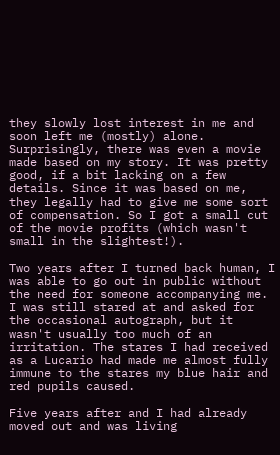they slowly lost interest in me and soon left me (mostly) alone. Surprisingly, there was even a movie made based on my story. It was pretty good, if a bit lacking on a few details. Since it was based on me, they legally had to give me some sort of compensation. So I got a small cut of the movie profits (which wasn't small in the slightest!).

Two years after I turned back human, I was able to go out in public without the need for someone accompanying me. I was still stared at and asked for the occasional autograph, but it wasn't usually too much of an irritation. The stares I had received as a Lucario had made me almost fully immune to the stares my blue hair and red pupils caused.

Five years after and I had already moved out and was living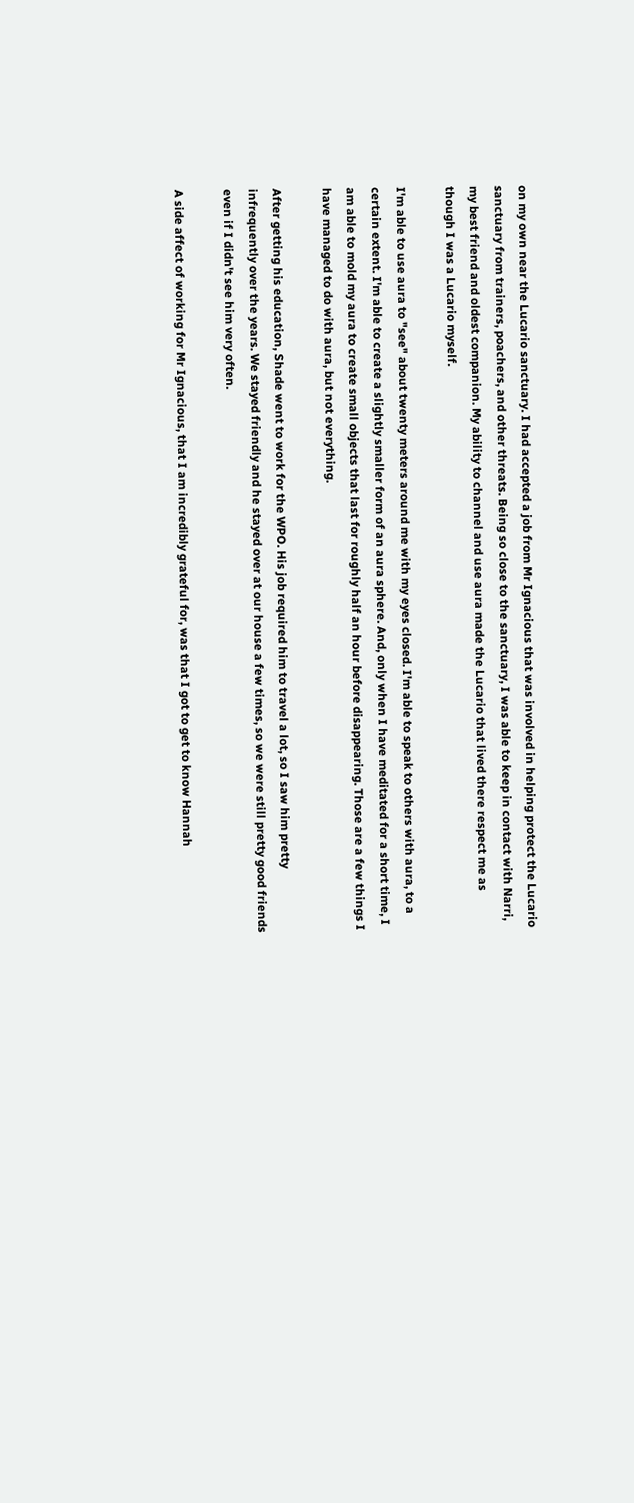on my own near the Lucario sanctuary. I had accepted a job from Mr Ignacious that was involved in helping protect the Lucario sanctuary from trainers, poachers, and other threats. Being so close to the sanctuary, I was able to keep in contact with Narri, my best friend and oldest companion. My ability to channel and use aura made the Lucario that lived there respect me as though I was a Lucario myself.

I'm able to use aura to "see" about twenty meters around me with my eyes closed. I'm able to speak to others with aura, to a certain extent. I'm able to create a slightly smaller form of an aura sphere. And, only when I have meditated for a short time, I am able to mold my aura to create small objects that last for roughly half an hour before disappearing. Those are a few things I have managed to do with aura, but not everything.

After getting his education, Shade went to work for the WPO. His job required him to travel a lot, so I saw him pretty infrequently over the years. We stayed friendly and he stayed over at our house a few times, so we were still pretty good friends even if I didn't see him very often.

A side affect of working for Mr Ignacious, that I am incredibly grateful for, was that I got to get to know Hannah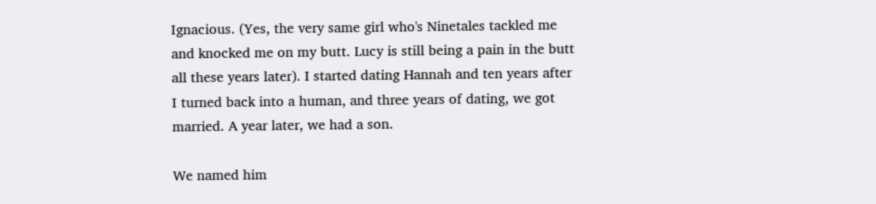Ignacious. (Yes, the very same girl who's Ninetales tackled me and knocked me on my butt. Lucy is still being a pain in the butt all these years later). I started dating Hannah and ten years after I turned back into a human, and three years of dating, we got married. A year later, we had a son.

We named him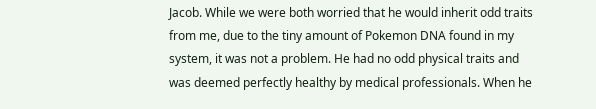Jacob. While we were both worried that he would inherit odd traits from me, due to the tiny amount of Pokemon DNA found in my system, it was not a problem. He had no odd physical traits and was deemed perfectly healthy by medical professionals. When he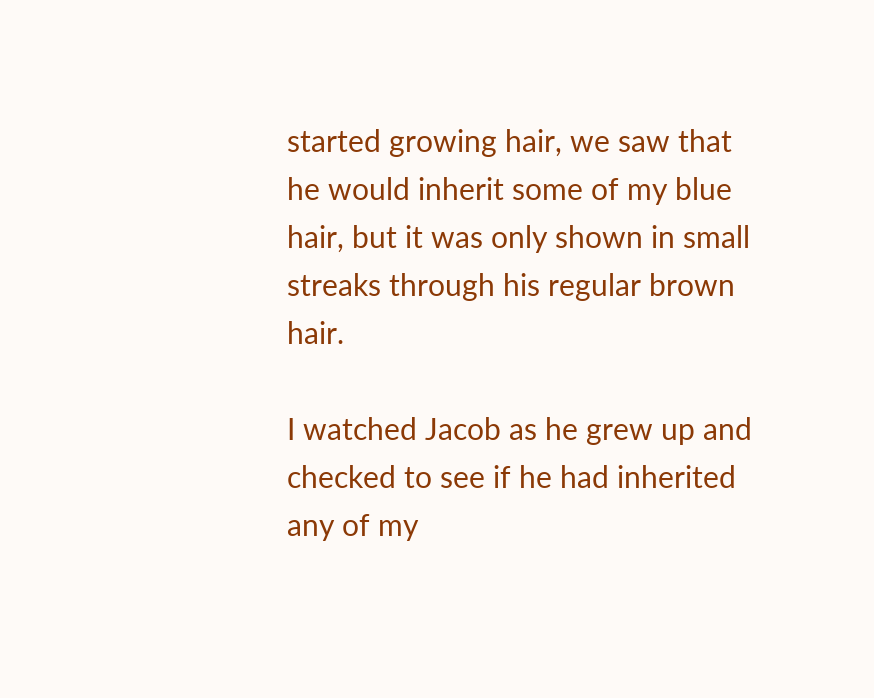started growing hair, we saw that he would inherit some of my blue hair, but it was only shown in small streaks through his regular brown hair.

I watched Jacob as he grew up and checked to see if he had inherited any of my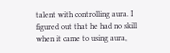talent with controlling aura. I figured out that he had no skill when it came to using aura,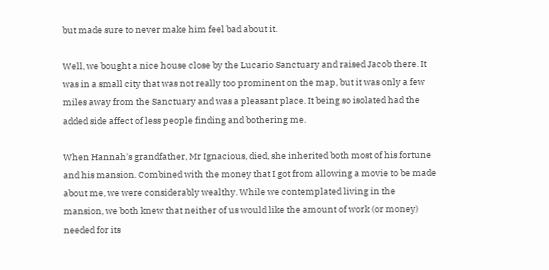but made sure to never make him feel bad about it.

Well, we bought a nice house close by the Lucario Sanctuary and raised Jacob there. It was in a small city that was not really too prominent on the map, but it was only a few miles away from the Sanctuary and was a pleasant place. It being so isolated had the added side affect of less people finding and bothering me.

When Hannah's grandfather, Mr Ignacious, died, she inherited both most of his fortune and his mansion. Combined with the money that I got from allowing a movie to be made about me, we were considerably wealthy. While we contemplated living in the mansion, we both knew that neither of us would like the amount of work (or money) needed for its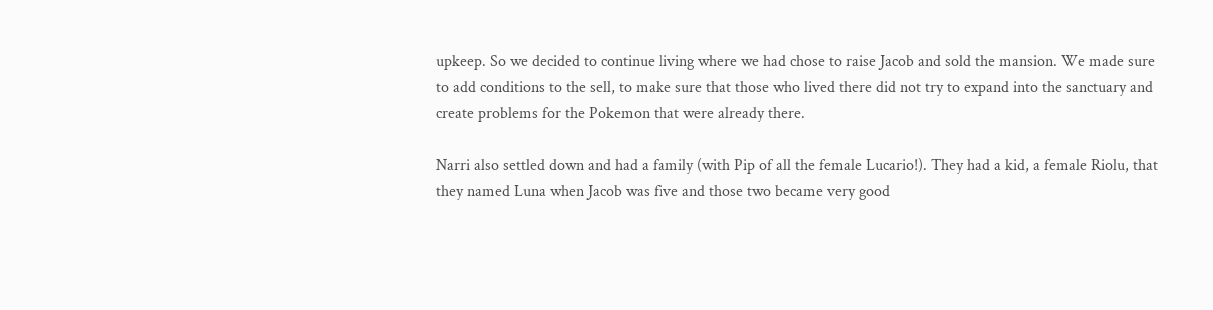upkeep. So we decided to continue living where we had chose to raise Jacob and sold the mansion. We made sure to add conditions to the sell, to make sure that those who lived there did not try to expand into the sanctuary and create problems for the Pokemon that were already there.

Narri also settled down and had a family (with Pip of all the female Lucario!). They had a kid, a female Riolu, that they named Luna when Jacob was five and those two became very good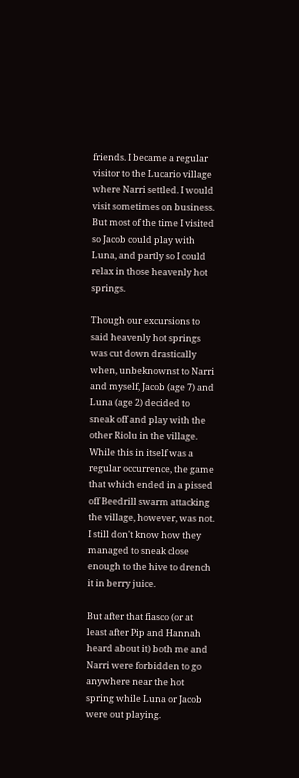friends. I became a regular visitor to the Lucario village where Narri settled. I would visit sometimes on business. But most of the time I visited so Jacob could play with Luna, and partly so I could relax in those heavenly hot springs.

Though our excursions to said heavenly hot springs was cut down drastically when, unbeknownst to Narri and myself, Jacob (age 7) and Luna (age 2) decided to sneak off and play with the other Riolu in the village. While this in itself was a regular occurrence, the game that which ended in a pissed off Beedrill swarm attacking the village, however, was not. I still don't know how they managed to sneak close enough to the hive to drench it in berry juice.

But after that fiasco (or at least after Pip and Hannah heard about it) both me and Narri were forbidden to go anywhere near the hot spring while Luna or Jacob were out playing.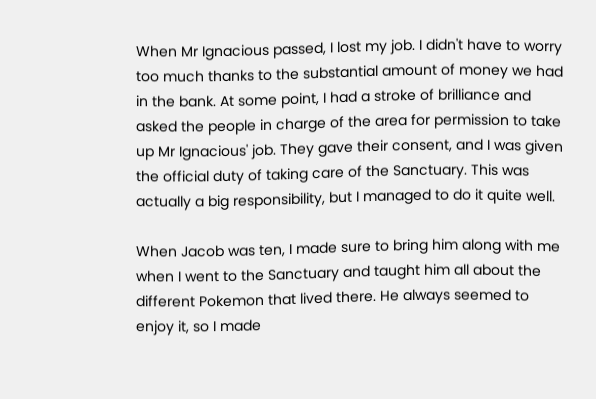When Mr Ignacious passed, I lost my job. I didn't have to worry too much thanks to the substantial amount of money we had in the bank. At some point, I had a stroke of brilliance and asked the people in charge of the area for permission to take up Mr Ignacious' job. They gave their consent, and I was given the official duty of taking care of the Sanctuary. This was actually a big responsibility, but I managed to do it quite well.

When Jacob was ten, I made sure to bring him along with me when I went to the Sanctuary and taught him all about the different Pokemon that lived there. He always seemed to enjoy it, so I made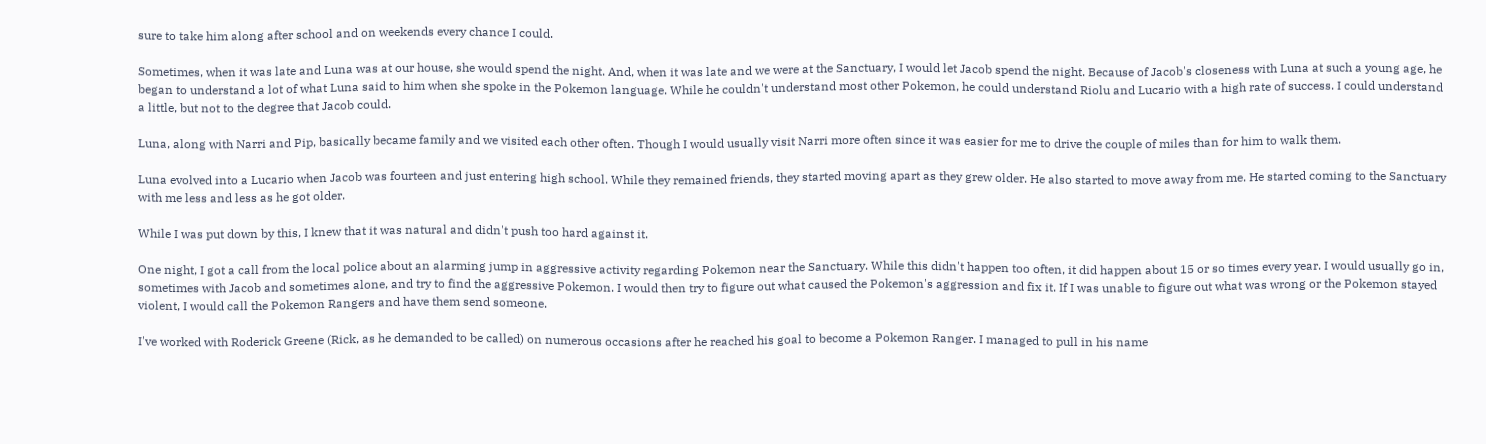sure to take him along after school and on weekends every chance I could.

Sometimes, when it was late and Luna was at our house, she would spend the night. And, when it was late and we were at the Sanctuary, I would let Jacob spend the night. Because of Jacob's closeness with Luna at such a young age, he began to understand a lot of what Luna said to him when she spoke in the Pokemon language. While he couldn't understand most other Pokemon, he could understand Riolu and Lucario with a high rate of success. I could understand a little, but not to the degree that Jacob could.

Luna, along with Narri and Pip, basically became family and we visited each other often. Though I would usually visit Narri more often since it was easier for me to drive the couple of miles than for him to walk them.

Luna evolved into a Lucario when Jacob was fourteen and just entering high school. While they remained friends, they started moving apart as they grew older. He also started to move away from me. He started coming to the Sanctuary with me less and less as he got older.

While I was put down by this, I knew that it was natural and didn't push too hard against it.

One night, I got a call from the local police about an alarming jump in aggressive activity regarding Pokemon near the Sanctuary. While this didn't happen too often, it did happen about 15 or so times every year. I would usually go in, sometimes with Jacob and sometimes alone, and try to find the aggressive Pokemon. I would then try to figure out what caused the Pokemon's aggression and fix it. If I was unable to figure out what was wrong or the Pokemon stayed violent, I would call the Pokemon Rangers and have them send someone.

I've worked with Roderick Greene (Rick, as he demanded to be called) on numerous occasions after he reached his goal to become a Pokemon Ranger. I managed to pull in his name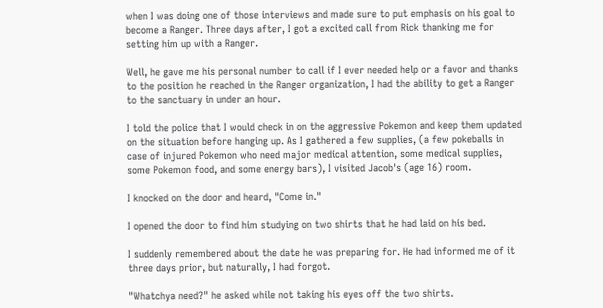when I was doing one of those interviews and made sure to put emphasis on his goal to become a Ranger. Three days after, I got a excited call from Rick thanking me for setting him up with a Ranger.

Well, he gave me his personal number to call if I ever needed help or a favor and thanks to the position he reached in the Ranger organization, I had the ability to get a Ranger to the sanctuary in under an hour.

I told the police that I would check in on the aggressive Pokemon and keep them updated on the situation before hanging up. As I gathered a few supplies, (a few pokeballs in case of injured Pokemon who need major medical attention, some medical supplies, some Pokemon food, and some energy bars), I visited Jacob's (age 16) room.

I knocked on the door and heard, "Come in."

I opened the door to find him studying on two shirts that he had laid on his bed.

I suddenly remembered about the date he was preparing for. He had informed me of it three days prior, but naturally, I had forgot.

"Whatchya need?" he asked while not taking his eyes off the two shirts.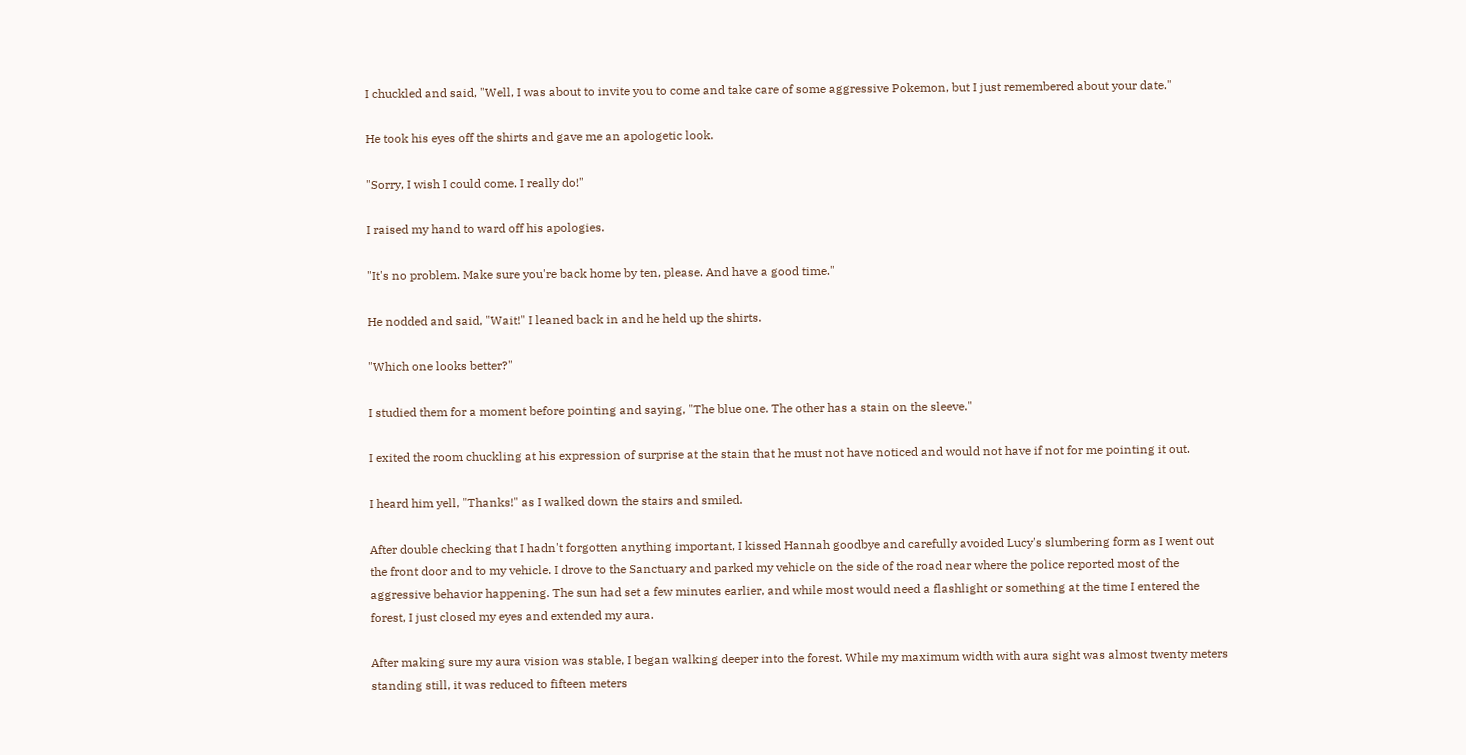I chuckled and said, "Well, I was about to invite you to come and take care of some aggressive Pokemon, but I just remembered about your date."

He took his eyes off the shirts and gave me an apologetic look.

"Sorry, I wish I could come. I really do!"

I raised my hand to ward off his apologies.

"It's no problem. Make sure you're back home by ten, please. And have a good time."

He nodded and said, "Wait!" I leaned back in and he held up the shirts.

"Which one looks better?"

I studied them for a moment before pointing and saying, "The blue one. The other has a stain on the sleeve."

I exited the room chuckling at his expression of surprise at the stain that he must not have noticed and would not have if not for me pointing it out.

I heard him yell, "Thanks!" as I walked down the stairs and smiled.

After double checking that I hadn't forgotten anything important, I kissed Hannah goodbye and carefully avoided Lucy's slumbering form as I went out the front door and to my vehicle. I drove to the Sanctuary and parked my vehicle on the side of the road near where the police reported most of the aggressive behavior happening. The sun had set a few minutes earlier, and while most would need a flashlight or something at the time I entered the forest, I just closed my eyes and extended my aura.

After making sure my aura vision was stable, I began walking deeper into the forest. While my maximum width with aura sight was almost twenty meters standing still, it was reduced to fifteen meters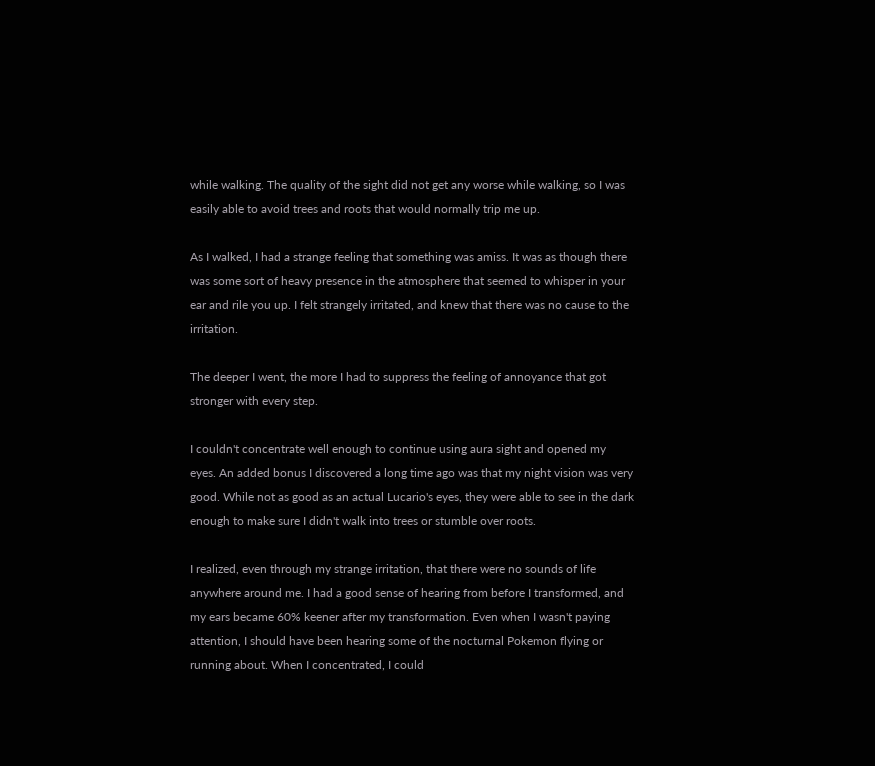while walking. The quality of the sight did not get any worse while walking, so I was easily able to avoid trees and roots that would normally trip me up.

As I walked, I had a strange feeling that something was amiss. It was as though there was some sort of heavy presence in the atmosphere that seemed to whisper in your ear and rile you up. I felt strangely irritated, and knew that there was no cause to the irritation.

The deeper I went, the more I had to suppress the feeling of annoyance that got stronger with every step.

I couldn't concentrate well enough to continue using aura sight and opened my eyes. An added bonus I discovered a long time ago was that my night vision was very good. While not as good as an actual Lucario's eyes, they were able to see in the dark enough to make sure I didn't walk into trees or stumble over roots.

I realized, even through my strange irritation, that there were no sounds of life anywhere around me. I had a good sense of hearing from before I transformed, and my ears became 60% keener after my transformation. Even when I wasn't paying attention, I should have been hearing some of the nocturnal Pokemon flying or running about. When I concentrated, I could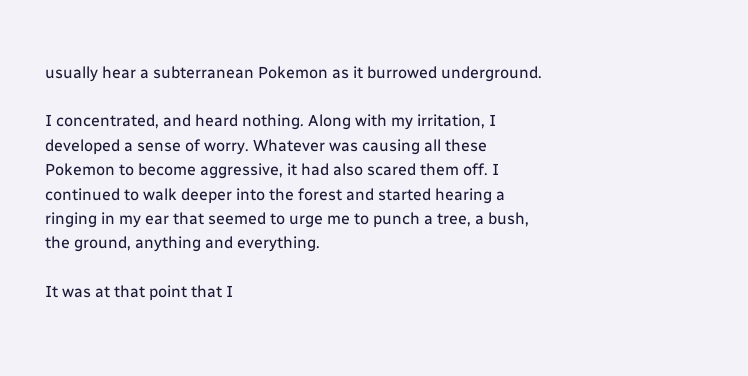usually hear a subterranean Pokemon as it burrowed underground.

I concentrated, and heard nothing. Along with my irritation, I developed a sense of worry. Whatever was causing all these Pokemon to become aggressive, it had also scared them off. I continued to walk deeper into the forest and started hearing a ringing in my ear that seemed to urge me to punch a tree, a bush, the ground, anything and everything.

It was at that point that I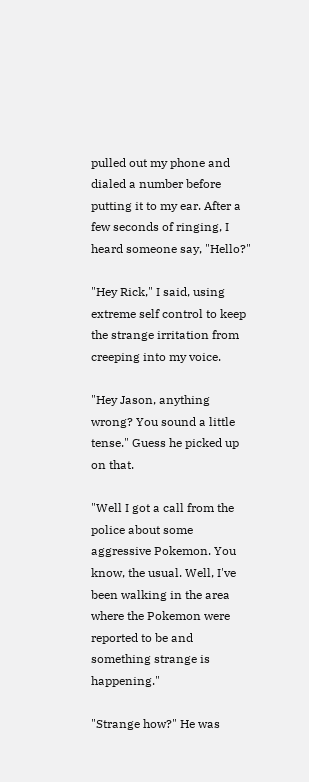pulled out my phone and dialed a number before putting it to my ear. After a few seconds of ringing, I heard someone say, "Hello?"

"Hey Rick," I said, using extreme self control to keep the strange irritation from creeping into my voice.

"Hey Jason, anything wrong? You sound a little tense." Guess he picked up on that.

"Well I got a call from the police about some aggressive Pokemon. You know, the usual. Well, I've been walking in the area where the Pokemon were reported to be and something strange is happening."

"Strange how?" He was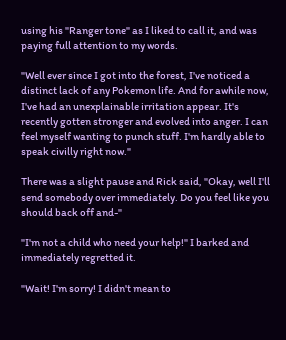using his "Ranger tone" as I liked to call it, and was paying full attention to my words.

"Well ever since I got into the forest, I've noticed a distinct lack of any Pokemon life. And for awhile now, I've had an unexplainable irritation appear. It's recently gotten stronger and evolved into anger. I can feel myself wanting to punch stuff. I'm hardly able to speak civilly right now."

There was a slight pause and Rick said, "Okay, well I'll send somebody over immediately. Do you feel like you should back off and-"

"I'm not a child who need your help!" I barked and immediately regretted it.

"Wait! I'm sorry! I didn't mean to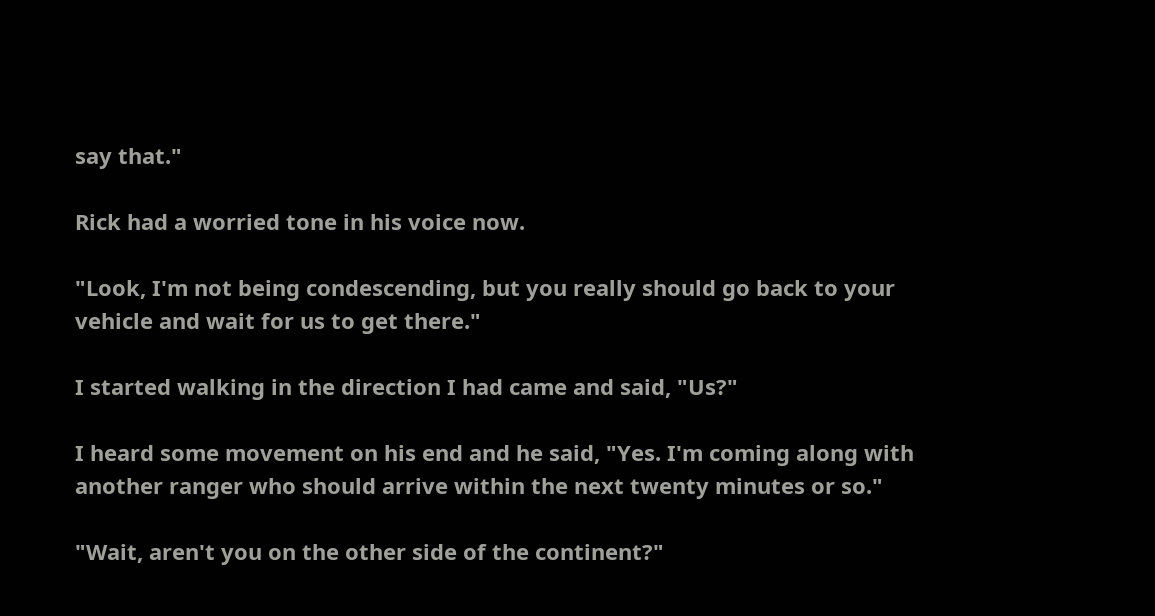say that."

Rick had a worried tone in his voice now.

"Look, I'm not being condescending, but you really should go back to your vehicle and wait for us to get there."

I started walking in the direction I had came and said, "Us?"

I heard some movement on his end and he said, "Yes. I'm coming along with another ranger who should arrive within the next twenty minutes or so."

"Wait, aren't you on the other side of the continent?"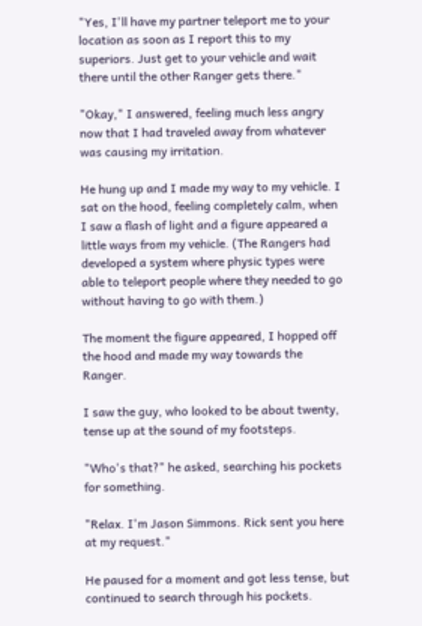"Yes, I'll have my partner teleport me to your location as soon as I report this to my superiors. Just get to your vehicle and wait there until the other Ranger gets there."

"Okay," I answered, feeling much less angry now that I had traveled away from whatever was causing my irritation.

He hung up and I made my way to my vehicle. I sat on the hood, feeling completely calm, when I saw a flash of light and a figure appeared a little ways from my vehicle. (The Rangers had developed a system where physic types were able to teleport people where they needed to go without having to go with them.)

The moment the figure appeared, I hopped off the hood and made my way towards the Ranger.

I saw the guy, who looked to be about twenty, tense up at the sound of my footsteps.

"Who's that?" he asked, searching his pockets for something.

"Relax. I'm Jason Simmons. Rick sent you here at my request."

He paused for a moment and got less tense, but continued to search through his pockets.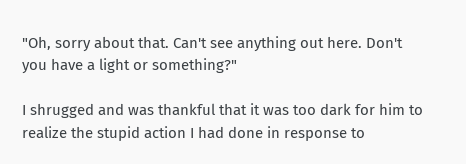"Oh, sorry about that. Can't see anything out here. Don't you have a light or something?"

I shrugged and was thankful that it was too dark for him to realize the stupid action I had done in response to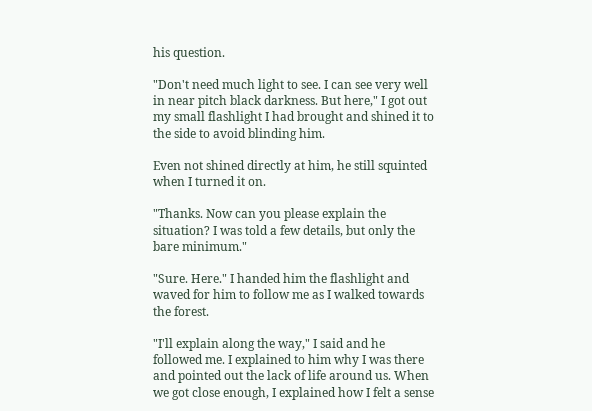his question.

"Don't need much light to see. I can see very well in near pitch black darkness. But here," I got out my small flashlight I had brought and shined it to the side to avoid blinding him.

Even not shined directly at him, he still squinted when I turned it on.

"Thanks. Now can you please explain the situation? I was told a few details, but only the bare minimum."

"Sure. Here." I handed him the flashlight and waved for him to follow me as I walked towards the forest.

"I'll explain along the way," I said and he followed me. I explained to him why I was there and pointed out the lack of life around us. When we got close enough, I explained how I felt a sense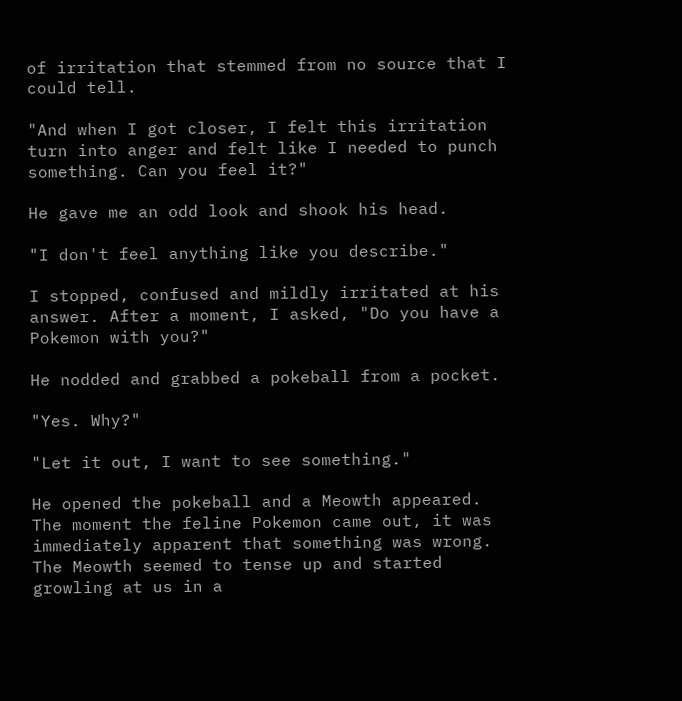of irritation that stemmed from no source that I could tell.

"And when I got closer, I felt this irritation turn into anger and felt like I needed to punch something. Can you feel it?"

He gave me an odd look and shook his head.

"I don't feel anything like you describe."

I stopped, confused and mildly irritated at his answer. After a moment, I asked, "Do you have a Pokemon with you?"

He nodded and grabbed a pokeball from a pocket.

"Yes. Why?"

"Let it out, I want to see something."

He opened the pokeball and a Meowth appeared. The moment the feline Pokemon came out, it was immediately apparent that something was wrong. The Meowth seemed to tense up and started growling at us in a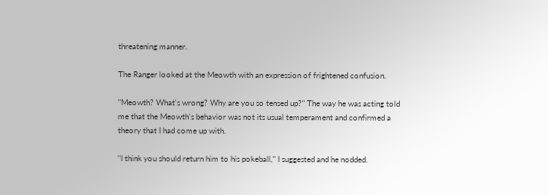threatening manner.

The Ranger looked at the Meowth with an expression of frightened confusion.

"Meowth? What's wrong? Why are you so tensed up?" The way he was acting told me that the Meowth's behavior was not its usual temperament and confirmed a theory that I had come up with.

"I think you should return him to his pokeball," I suggested and he nodded.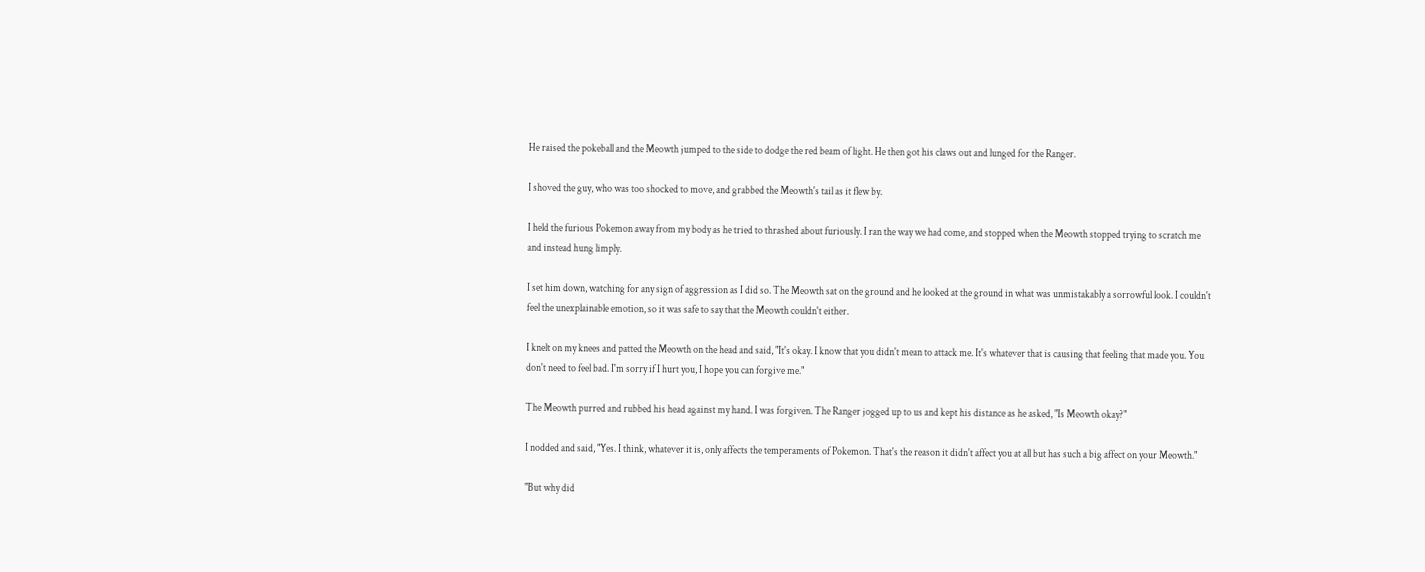He raised the pokeball and the Meowth jumped to the side to dodge the red beam of light. He then got his claws out and lunged for the Ranger.

I shoved the guy, who was too shocked to move, and grabbed the Meowth's tail as it flew by.

I held the furious Pokemon away from my body as he tried to thrashed about furiously. I ran the way we had come, and stopped when the Meowth stopped trying to scratch me and instead hung limply.

I set him down, watching for any sign of aggression as I did so. The Meowth sat on the ground and he looked at the ground in what was unmistakably a sorrowful look. I couldn't feel the unexplainable emotion, so it was safe to say that the Meowth couldn't either.

I knelt on my knees and patted the Meowth on the head and said, "It's okay. I know that you didn't mean to attack me. It's whatever that is causing that feeling that made you. You don't need to feel bad. I'm sorry if I hurt you, I hope you can forgive me."

The Meowth purred and rubbed his head against my hand. I was forgiven. The Ranger jogged up to us and kept his distance as he asked, "Is Meowth okay?"

I nodded and said, "Yes. I think, whatever it is, only affects the temperaments of Pokemon. That's the reason it didn't affect you at all but has such a big affect on your Meowth."

"But why did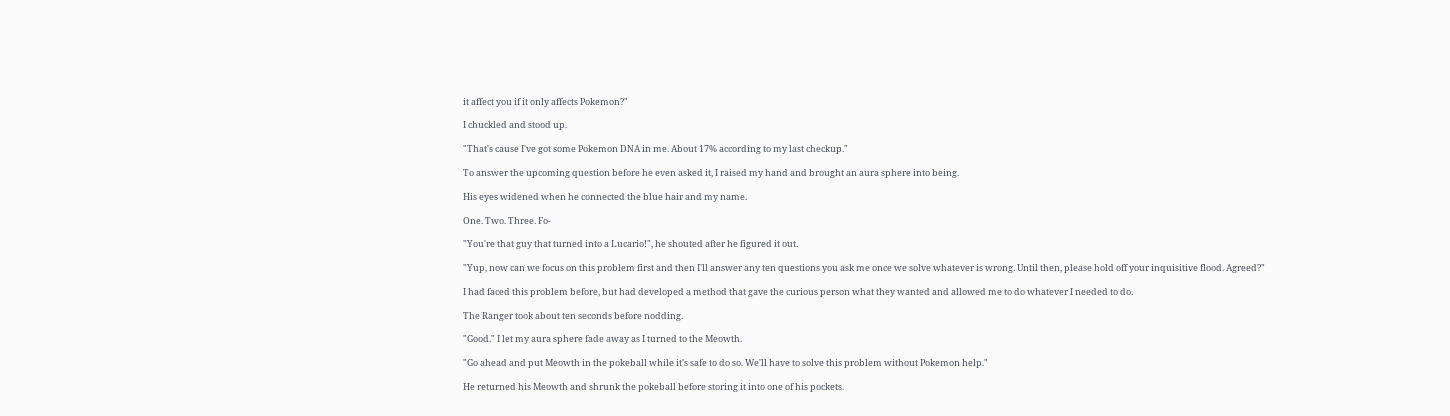it affect you if it only affects Pokemon?"

I chuckled and stood up.

"That's cause I've got some Pokemon DNA in me. About 17% according to my last checkup."

To answer the upcoming question before he even asked it, I raised my hand and brought an aura sphere into being.

His eyes widened when he connected the blue hair and my name.

One. Two. Three. Fo-

"You're that guy that turned into a Lucario!", he shouted after he figured it out.

"Yup, now can we focus on this problem first and then I'll answer any ten questions you ask me once we solve whatever is wrong. Until then, please hold off your inquisitive flood. Agreed?"

I had faced this problem before, but had developed a method that gave the curious person what they wanted and allowed me to do whatever I needed to do.

The Ranger took about ten seconds before nodding.

"Good." I let my aura sphere fade away as I turned to the Meowth.

"Go ahead and put Meowth in the pokeball while it's safe to do so. We'll have to solve this problem without Pokemon help."

He returned his Meowth and shrunk the pokeball before storing it into one of his pockets.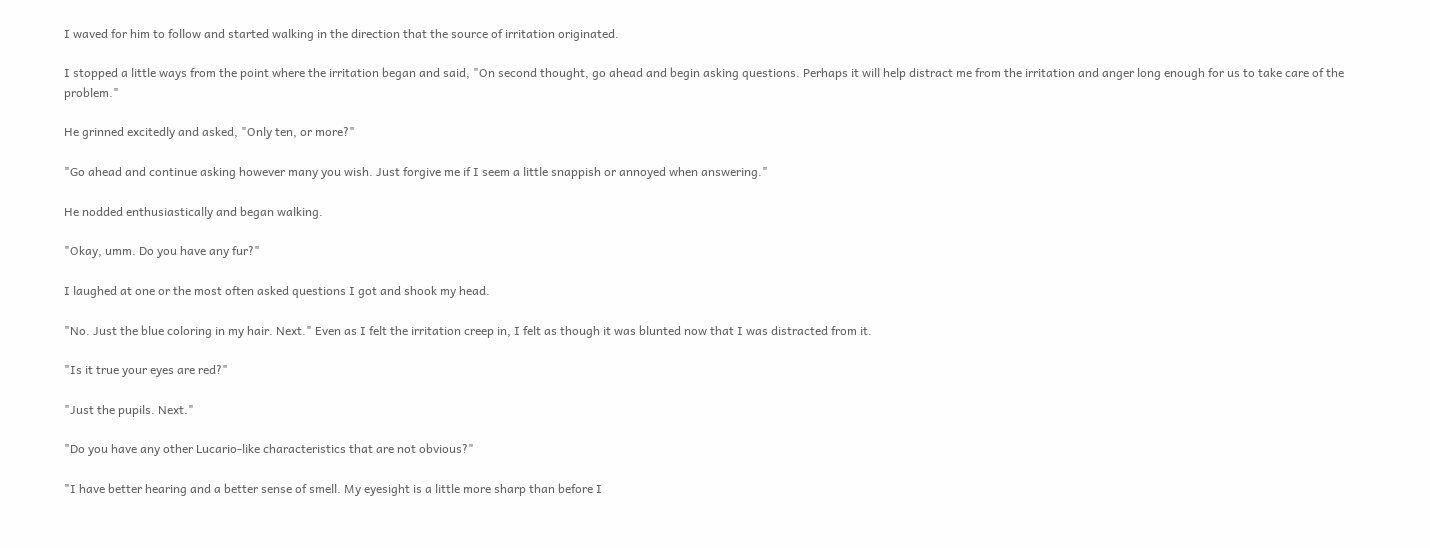I waved for him to follow and started walking in the direction that the source of irritation originated.

I stopped a little ways from the point where the irritation began and said, "On second thought, go ahead and begin asking questions. Perhaps it will help distract me from the irritation and anger long enough for us to take care of the problem."

He grinned excitedly and asked, "Only ten, or more?"

"Go ahead and continue asking however many you wish. Just forgive me if I seem a little snappish or annoyed when answering."

He nodded enthusiastically and began walking.

"Okay, umm. Do you have any fur?"

I laughed at one or the most often asked questions I got and shook my head.

"No. Just the blue coloring in my hair. Next." Even as I felt the irritation creep in, I felt as though it was blunted now that I was distracted from it.

"Is it true your eyes are red?"

"Just the pupils. Next."

"Do you have any other Lucario-like characteristics that are not obvious?"

"I have better hearing and a better sense of smell. My eyesight is a little more sharp than before I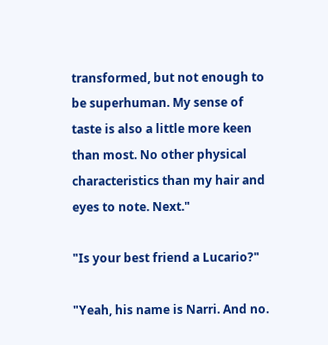transformed, but not enough to be superhuman. My sense of taste is also a little more keen than most. No other physical characteristics than my hair and eyes to note. Next."

"Is your best friend a Lucario?"

"Yeah, his name is Narri. And no.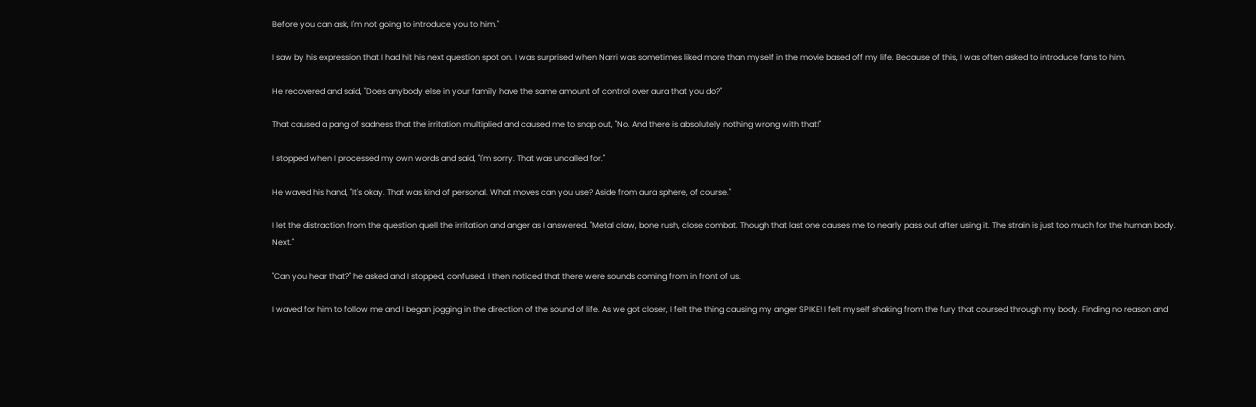Before you can ask, I'm not going to introduce you to him."

I saw by his expression that I had hit his next question spot on. I was surprised when Narri was sometimes liked more than myself in the movie based off my life. Because of this, I was often asked to introduce fans to him.

He recovered and said, "Does anybody else in your family have the same amount of control over aura that you do?"

That caused a pang of sadness that the irritation multiplied and caused me to snap out, "No. And there is absolutely nothing wrong with that!"

I stopped when I processed my own words and said, "I'm sorry. That was uncalled for."

He waved his hand, "It's okay. That was kind of personal. What moves can you use? Aside from aura sphere, of course."

I let the distraction from the question quell the irritation and anger as I answered. "Metal claw, bone rush, close combat. Though that last one causes me to nearly pass out after using it. The strain is just too much for the human body. Next."

"Can you hear that?" he asked and I stopped, confused. I then noticed that there were sounds coming from in front of us.

I waved for him to follow me and I began jogging in the direction of the sound of life. As we got closer, I felt the thing causing my anger SPIKE! I felt myself shaking from the fury that coursed through my body. Finding no reason and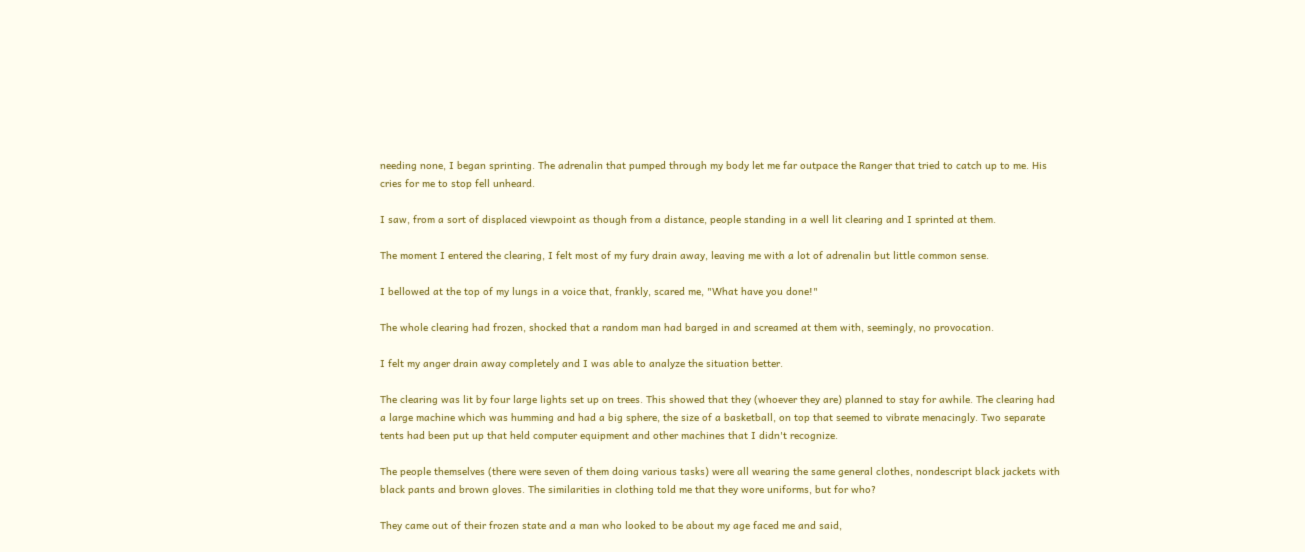needing none, I began sprinting. The adrenalin that pumped through my body let me far outpace the Ranger that tried to catch up to me. His cries for me to stop fell unheard.

I saw, from a sort of displaced viewpoint as though from a distance, people standing in a well lit clearing and I sprinted at them.

The moment I entered the clearing, I felt most of my fury drain away, leaving me with a lot of adrenalin but little common sense.

I bellowed at the top of my lungs in a voice that, frankly, scared me, "What have you done!"

The whole clearing had frozen, shocked that a random man had barged in and screamed at them with, seemingly, no provocation.

I felt my anger drain away completely and I was able to analyze the situation better.

The clearing was lit by four large lights set up on trees. This showed that they (whoever they are) planned to stay for awhile. The clearing had a large machine which was humming and had a big sphere, the size of a basketball, on top that seemed to vibrate menacingly. Two separate tents had been put up that held computer equipment and other machines that I didn't recognize.

The people themselves (there were seven of them doing various tasks) were all wearing the same general clothes, nondescript black jackets with black pants and brown gloves. The similarities in clothing told me that they wore uniforms, but for who?

They came out of their frozen state and a man who looked to be about my age faced me and said,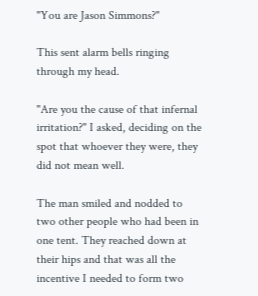"You are Jason Simmons?"

This sent alarm bells ringing through my head.

"Are you the cause of that infernal irritation?" I asked, deciding on the spot that whoever they were, they did not mean well.

The man smiled and nodded to two other people who had been in one tent. They reached down at their hips and that was all the incentive I needed to form two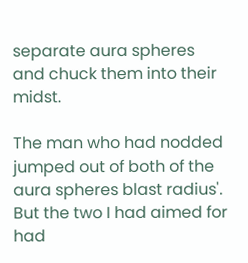separate aura spheres and chuck them into their midst.

The man who had nodded jumped out of both of the aura spheres blast radius'. But the two I had aimed for had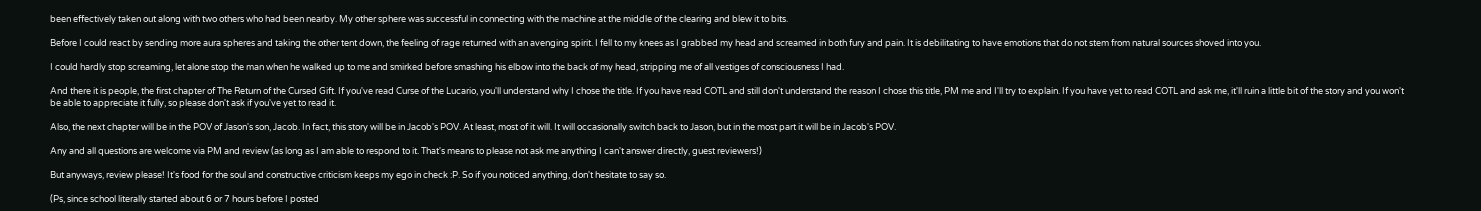been effectively taken out along with two others who had been nearby. My other sphere was successful in connecting with the machine at the middle of the clearing and blew it to bits.

Before I could react by sending more aura spheres and taking the other tent down, the feeling of rage returned with an avenging spirit. I fell to my knees as I grabbed my head and screamed in both fury and pain. It is debilitating to have emotions that do not stem from natural sources shoved into you.

I could hardly stop screaming, let alone stop the man when he walked up to me and smirked before smashing his elbow into the back of my head, stripping me of all vestiges of consciousness I had.

And there it is people, the first chapter of The Return of the Cursed Gift. If you've read Curse of the Lucario, you'll understand why I chose the title. If you have read COTL and still don't understand the reason I chose this title, PM me and I'll try to explain. If you have yet to read COTL and ask me, it'll ruin a little bit of the story and you won't be able to appreciate it fully, so please don't ask if you've yet to read it.

Also, the next chapter will be in the POV of Jason's son, Jacob. In fact, this story will be in Jacob's POV. At least, most of it will. It will occasionally switch back to Jason, but in the most part it will be in Jacob's POV.

Any and all questions are welcome via PM and review (as long as I am able to respond to it. That's means to please not ask me anything I can't answer directly, guest reviewers!)

But anyways, review please! It's food for the soul and constructive criticism keeps my ego in check :P. So if you noticed anything, don't hesitate to say so.

(Ps, since school literally started about 6 or 7 hours before I posted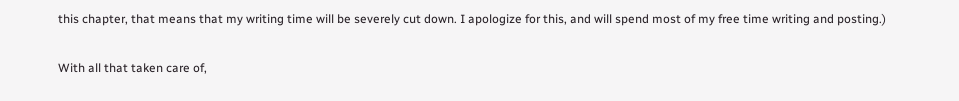this chapter, that means that my writing time will be severely cut down. I apologize for this, and will spend most of my free time writing and posting.)

With all that taken care of,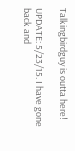Talkingbirdguy is outta here!

UPDATE: 5/23/15. I have gone back and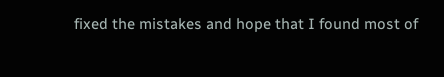fixed the mistakes and hope that I found most of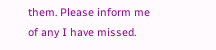them. Please inform me of any I have missed.